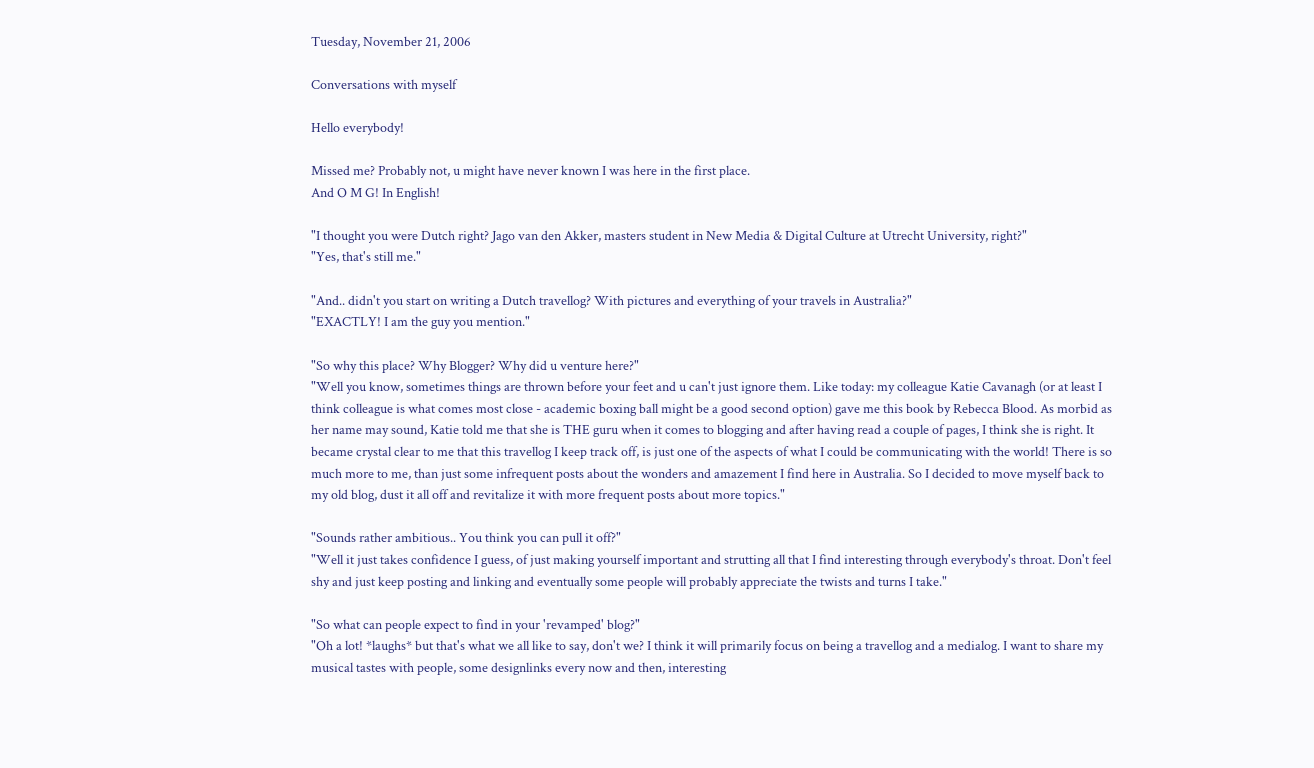Tuesday, November 21, 2006

Conversations with myself

Hello everybody!

Missed me? Probably not, u might have never known I was here in the first place.
And O M G! In English!

"I thought you were Dutch right? Jago van den Akker, masters student in New Media & Digital Culture at Utrecht University, right?"
"Yes, that's still me."

"And.. didn't you start on writing a Dutch travellog? With pictures and everything of your travels in Australia?"
"EXACTLY! I am the guy you mention."

"So why this place? Why Blogger? Why did u venture here?"
"Well you know, sometimes things are thrown before your feet and u can't just ignore them. Like today: my colleague Katie Cavanagh (or at least I think colleague is what comes most close - academic boxing ball might be a good second option) gave me this book by Rebecca Blood. As morbid as her name may sound, Katie told me that she is THE guru when it comes to blogging and after having read a couple of pages, I think she is right. It became crystal clear to me that this travellog I keep track off, is just one of the aspects of what I could be communicating with the world! There is so much more to me, than just some infrequent posts about the wonders and amazement I find here in Australia. So I decided to move myself back to my old blog, dust it all off and revitalize it with more frequent posts about more topics."

"Sounds rather ambitious.. You think you can pull it off?"
"Well it just takes confidence I guess, of just making yourself important and strutting all that I find interesting through everybody's throat. Don't feel shy and just keep posting and linking and eventually some people will probably appreciate the twists and turns I take."

"So what can people expect to find in your 'revamped' blog?"
"Oh a lot! *laughs* but that's what we all like to say, don't we? I think it will primarily focus on being a travellog and a medialog. I want to share my musical tastes with people, some designlinks every now and then, interesting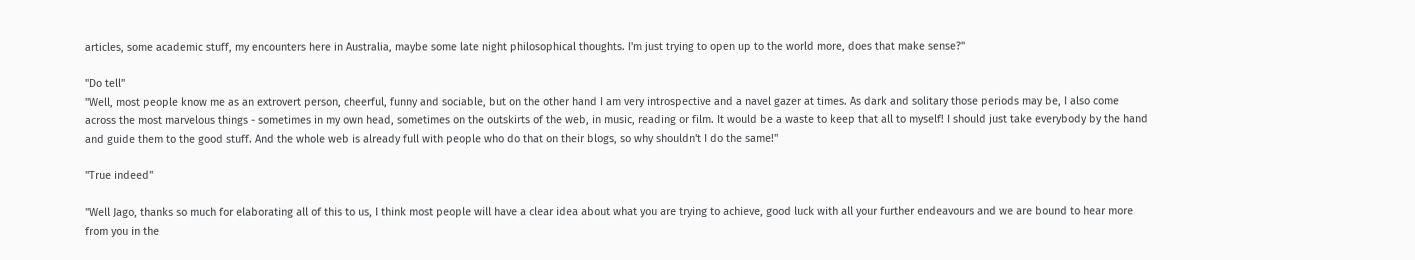articles, some academic stuff, my encounters here in Australia, maybe some late night philosophical thoughts. I'm just trying to open up to the world more, does that make sense?"

"Do tell"
"Well, most people know me as an extrovert person, cheerful, funny and sociable, but on the other hand I am very introspective and a navel gazer at times. As dark and solitary those periods may be, I also come across the most marvelous things - sometimes in my own head, sometimes on the outskirts of the web, in music, reading or film. It would be a waste to keep that all to myself! I should just take everybody by the hand and guide them to the good stuff. And the whole web is already full with people who do that on their blogs, so why shouldn't I do the same!"

"True indeed"

"Well Jago, thanks so much for elaborating all of this to us, I think most people will have a clear idea about what you are trying to achieve, good luck with all your further endeavours and we are bound to hear more from you in the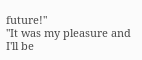future!"
"It was my pleasure and I'll be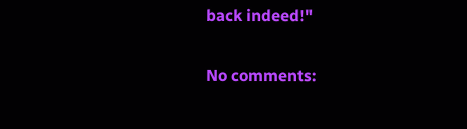back indeed!"

No comments: